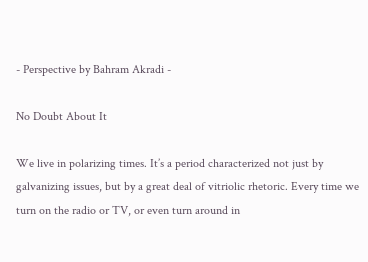- Perspective by Bahram Akradi -

No Doubt About It

We live in polarizing times. It’s a period characterized not just by galvanizing issues, but by a great deal of vitriolic rhetoric. Every time we turn on the radio or TV, or even turn around in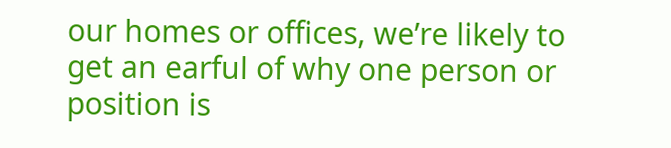our homes or offices, we’re likely to get an earful of why one person or position is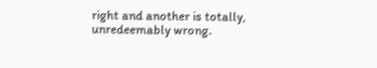right and another is totally, unredeemably wrong.